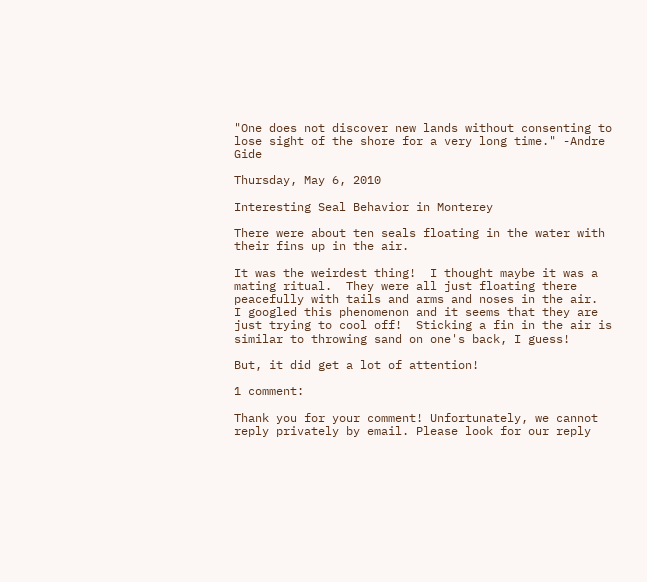"One does not discover new lands without consenting to lose sight of the shore for a very long time." -Andre Gide

Thursday, May 6, 2010

Interesting Seal Behavior in Monterey

There were about ten seals floating in the water with their fins up in the air.

It was the weirdest thing!  I thought maybe it was a mating ritual.  They were all just floating there peacefully with tails and arms and noses in the air.  I googled this phenomenon and it seems that they are just trying to cool off!  Sticking a fin in the air is similar to throwing sand on one's back, I guess!

But, it did get a lot of attention!

1 comment:

Thank you for your comment! Unfortunately, we cannot reply privately by email. Please look for our reply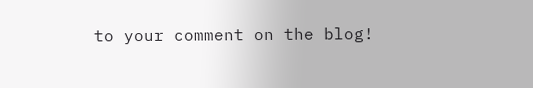to your comment on the blog!